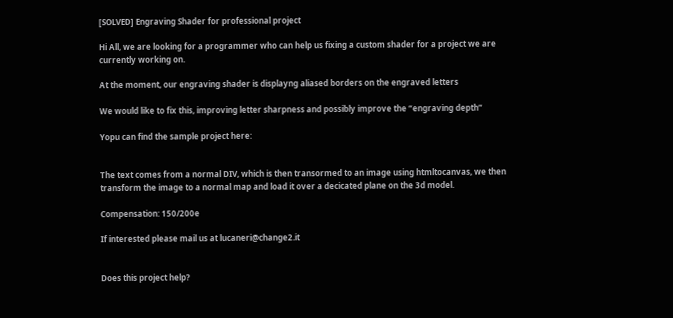[SOLVED] Engraving Shader for professional project

Hi All, we are looking for a programmer who can help us fixing a custom shader for a project we are currently working on.

At the moment, our engraving shader is displayng aliased borders on the engraved letters

We would like to fix this, improving letter sharpness and possibly improve the “engraving depth”

Yopu can find the sample project here:


The text comes from a normal DIV, which is then transormed to an image using htmltocanvas, we then transform the image to a normal map and load it over a decicated plane on the 3d model.

Compensation: 150/200e

If interested please mail us at lucaneri@change2.it


Does this project help?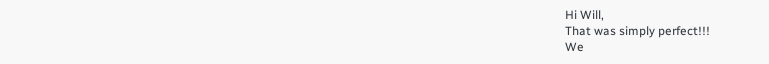Hi Will,
That was simply perfect!!!
We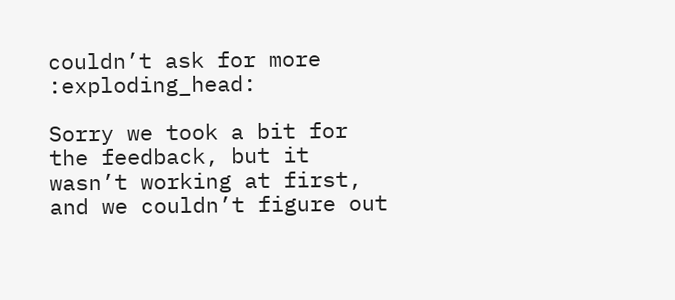couldn’t ask for more :exploding_head:

Sorry we took a bit for the feedback, but it wasn’t working at first, and we couldn’t figure out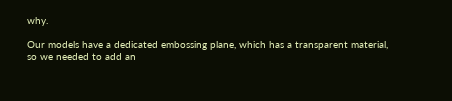why.

Our models have a dedicated embossing plane, which has a transparent material,
so we needed to add an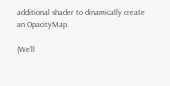additional shader to dinamically create an OpacityMap.

(We’ll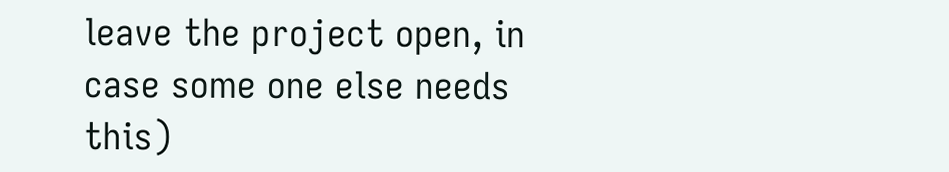leave the project open, in case some one else needs this)